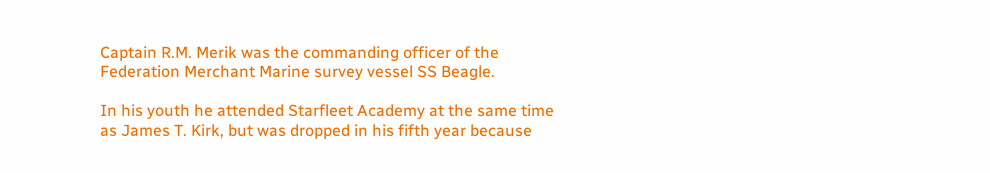Captain R.M. Merik was the commanding officer of the Federation Merchant Marine survey vessel SS Beagle.

In his youth he attended Starfleet Academy at the same time as James T. Kirk, but was dropped in his fifth year because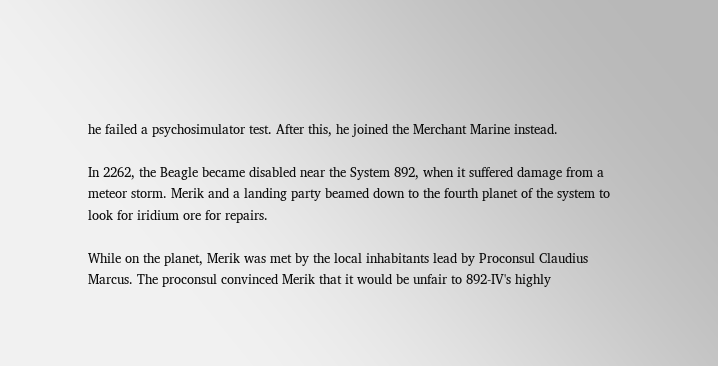he failed a psychosimulator test. After this, he joined the Merchant Marine instead.

In 2262, the Beagle became disabled near the System 892, when it suffered damage from a meteor storm. Merik and a landing party beamed down to the fourth planet of the system to look for iridium ore for repairs.

While on the planet, Merik was met by the local inhabitants lead by Proconsul Claudius Marcus. The proconsul convinced Merik that it would be unfair to 892-IV's highly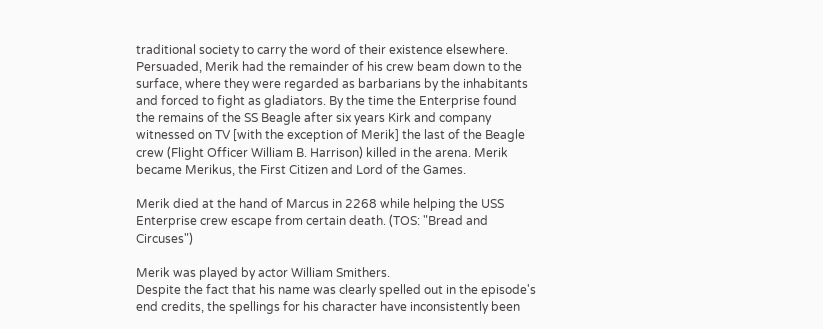traditional society to carry the word of their existence elsewhere. Persuaded, Merik had the remainder of his crew beam down to the surface, where they were regarded as barbarians by the inhabitants and forced to fight as gladiators. By the time the Enterprise found the remains of the SS Beagle after six years Kirk and company witnessed on TV [with the exception of Merik] the last of the Beagle crew (Flight Officer William B. Harrison) killed in the arena. Merik became Merikus, the First Citizen and Lord of the Games.

Merik died at the hand of Marcus in 2268 while helping the USS Enterprise crew escape from certain death. (TOS: "Bread and Circuses")

Merik was played by actor William Smithers.
Despite the fact that his name was clearly spelled out in the episode's end credits, the spellings for his character have inconsistently been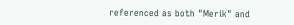referenced as both "Merik" and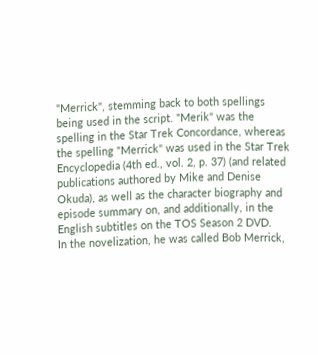"Merrick", stemming back to both spellings being used in the script. "Merik" was the spelling in the Star Trek Concordance, whereas the spelling "Merrick" was used in the Star Trek Encyclopedia (4th ed., vol. 2, p. 37) (and related publications authored by Mike and Denise Okuda), as well as the character biography and episode summary on, and additionally, in the English subtitles on the TOS Season 2 DVD.
In the novelization, he was called Bob Merrick,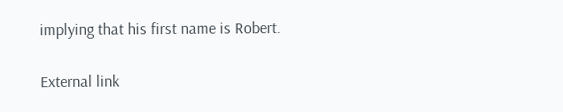implying that his first name is Robert.

External link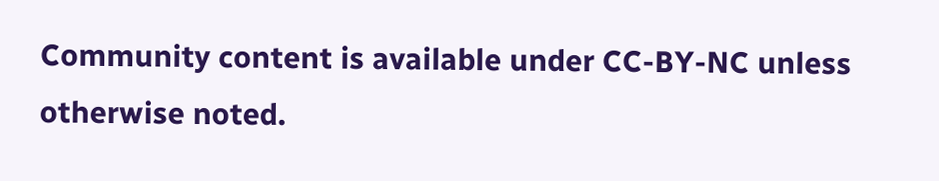Community content is available under CC-BY-NC unless otherwise noted.